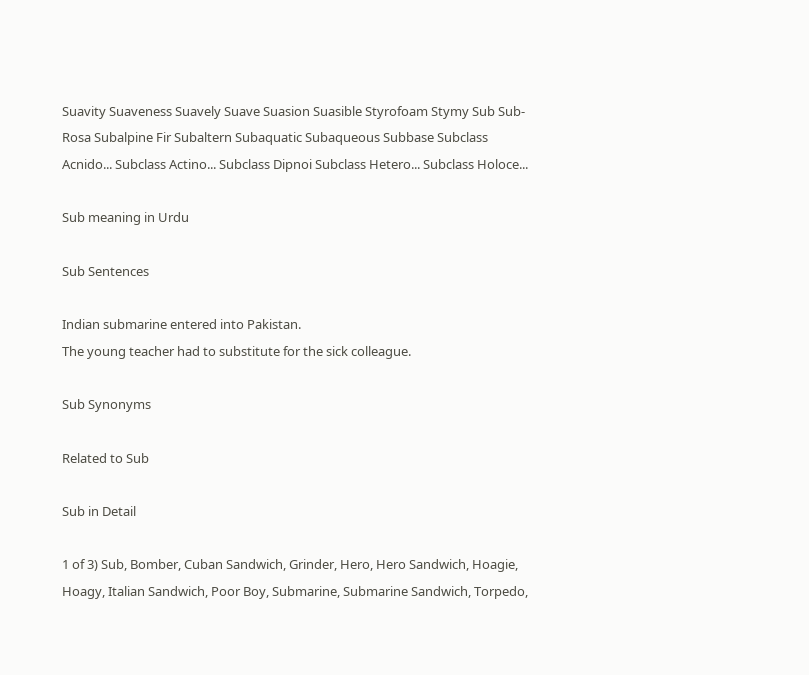Suavity Suaveness Suavely Suave Suasion Suasible Styrofoam Stymy Sub Sub-Rosa Subalpine Fir Subaltern Subaquatic Subaqueous Subbase Subclass Acnido... Subclass Actino... Subclass Dipnoi Subclass Hetero... Subclass Holoce...

Sub meaning in Urdu

Sub Sentences

Indian submarine entered into Pakistan.
The young teacher had to substitute for the sick colleague.

Sub Synonyms

Related to Sub

Sub in Detail

1 of 3) Sub, Bomber, Cuban Sandwich, Grinder, Hero, Hero Sandwich, Hoagie, Hoagy, Italian Sandwich, Poor Boy, Submarine, Submarine Sandwich, Torpedo,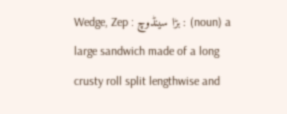Wedge, Zep : بڑا سینڈوچ : (noun) a large sandwich made of a long crusty roll split lengthwise and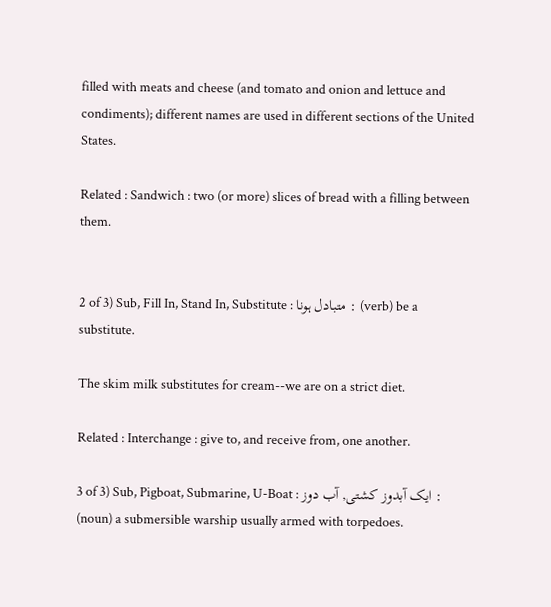filled with meats and cheese (and tomato and onion and lettuce and condiments); different names are used in different sections of the United States.

Related : Sandwich : two (or more) slices of bread with a filling between them.


2 of 3) Sub, Fill In, Stand In, Substitute : متبادل ہونا : (verb) be a substitute.

The skim milk substitutes for cream--we are on a strict diet.

Related : Interchange : give to, and receive from, one another.

3 of 3) Sub, Pigboat, Submarine, U-Boat : ایک آبدوز کشتی, آب دوز : (noun) a submersible warship usually armed with torpedoes.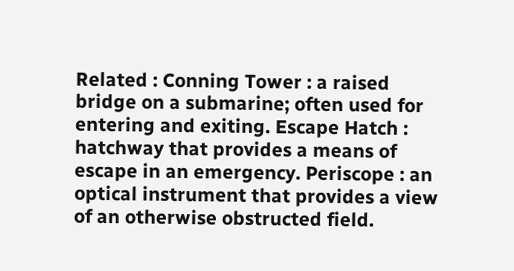Related : Conning Tower : a raised bridge on a submarine; often used for entering and exiting. Escape Hatch : hatchway that provides a means of escape in an emergency. Periscope : an optical instrument that provides a view of an otherwise obstructed field.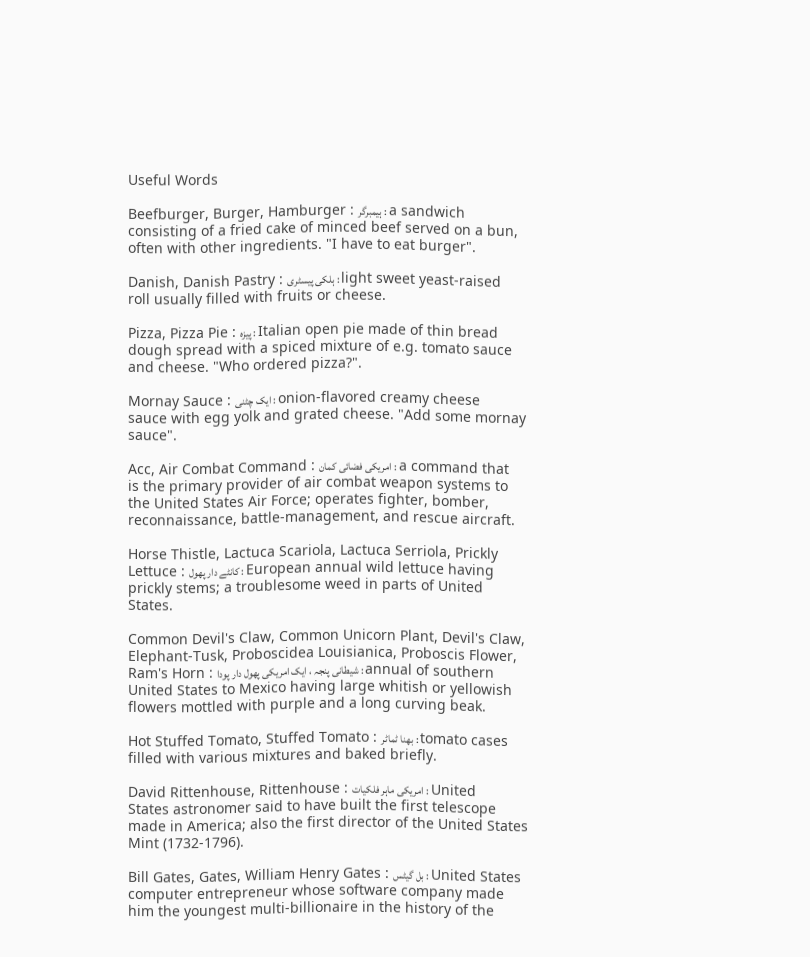Useful Words

Beefburger, Burger, Hamburger : ہیمبرگر : a sandwich consisting of a fried cake of minced beef served on a bun, often with other ingredients. "I have to eat burger".

Danish, Danish Pastry : ہلکی پیسٹری : light sweet yeast-raised roll usually filled with fruits or cheese.

Pizza, Pizza Pie : پیزہ : Italian open pie made of thin bread dough spread with a spiced mixture of e.g. tomato sauce and cheese. "Who ordered pizza?".

Mornay Sauce : ایک چٹنی : onion-flavored creamy cheese sauce with egg yolk and grated cheese. "Add some mornay sauce".

Acc, Air Combat Command : امریکی فضائی کمان : a command that is the primary provider of air combat weapon systems to the United States Air Force; operates fighter, bomber, reconnaissance, battle-management, and rescue aircraft.

Horse Thistle, Lactuca Scariola, Lactuca Serriola, Prickly Lettuce : کانٹے دار پھول : European annual wild lettuce having prickly stems; a troublesome weed in parts of United States.

Common Devil's Claw, Common Unicorn Plant, Devil's Claw, Elephant-Tusk, Proboscidea Louisianica, Proboscis Flower, Ram's Horn : شیطانی پنجہ ، ایک امریکی پھول دار پودا : annual of southern United States to Mexico having large whitish or yellowish flowers mottled with purple and a long curving beak.

Hot Stuffed Tomato, Stuffed Tomato : بھنا ٹماٹر : tomato cases filled with various mixtures and baked briefly.

David Rittenhouse, Rittenhouse : امریکی ماہر فلکیات : United States astronomer said to have built the first telescope made in America; also the first director of the United States Mint (1732-1796).

Bill Gates, Gates, William Henry Gates : بل گیٹس : United States computer entrepreneur whose software company made him the youngest multi-billionaire in the history of the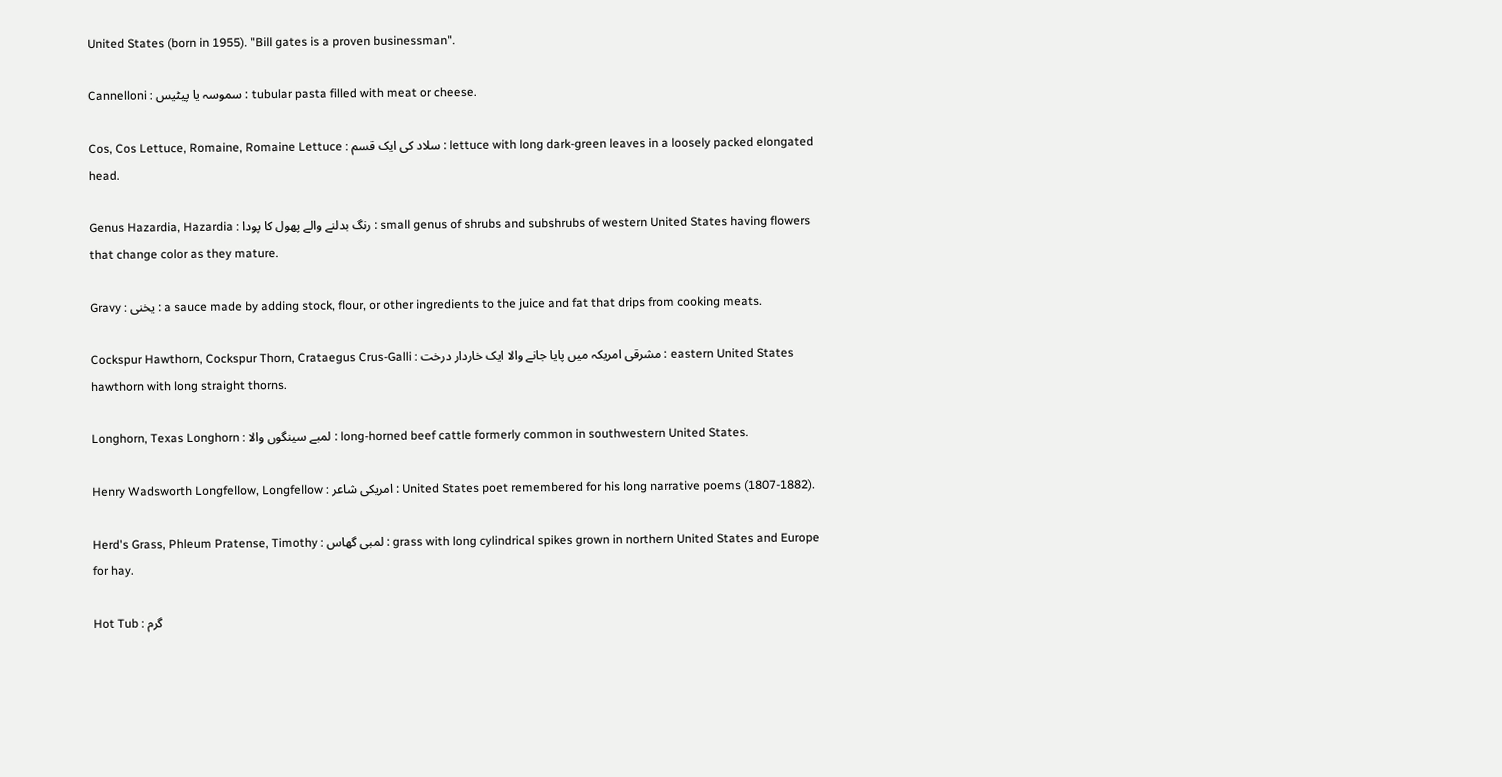United States (born in 1955). "Bill gates is a proven businessman".

Cannelloni : سموسہ یا پیٹیس : tubular pasta filled with meat or cheese.

Cos, Cos Lettuce, Romaine, Romaine Lettuce : سلاد کی ایک قسم : lettuce with long dark-green leaves in a loosely packed elongated head.

Genus Hazardia, Hazardia : رنگ بدلنے والے پھول کا پودا : small genus of shrubs and subshrubs of western United States having flowers that change color as they mature.

Gravy : یخنی : a sauce made by adding stock, flour, or other ingredients to the juice and fat that drips from cooking meats.

Cockspur Hawthorn, Cockspur Thorn, Crataegus Crus-Galli : مشرقی امریکہ میں پایا جانے والا ایک خاردار درخت : eastern United States hawthorn with long straight thorns.

Longhorn, Texas Longhorn : لمبے سینگوں والا : long-horned beef cattle formerly common in southwestern United States.

Henry Wadsworth Longfellow, Longfellow : امریکی شاعر : United States poet remembered for his long narrative poems (1807-1882).

Herd's Grass, Phleum Pratense, Timothy : لمبی گھاس : grass with long cylindrical spikes grown in northern United States and Europe for hay.

Hot Tub : گرم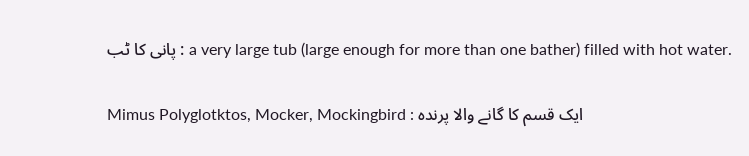پانی کا ٹب : a very large tub (large enough for more than one bather) filled with hot water.

Mimus Polyglotktos, Mocker, Mockingbird : ایک قسم کا گانے والا پرندہ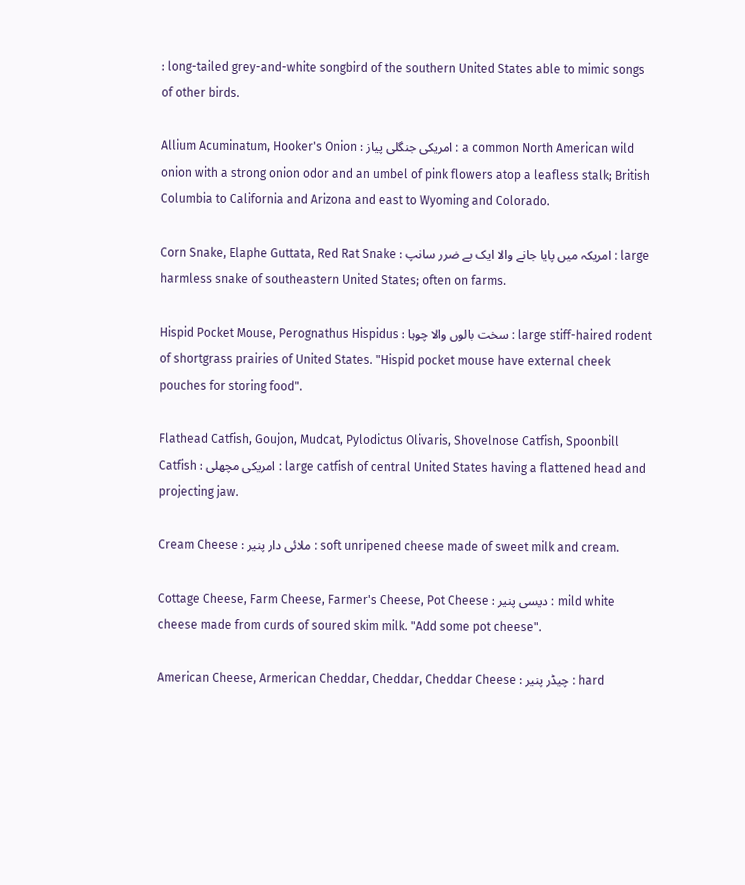: long-tailed grey-and-white songbird of the southern United States able to mimic songs of other birds.

Allium Acuminatum, Hooker's Onion : امریکی جنگلی پیاز : a common North American wild onion with a strong onion odor and an umbel of pink flowers atop a leafless stalk; British Columbia to California and Arizona and east to Wyoming and Colorado.

Corn Snake, Elaphe Guttata, Red Rat Snake : امریکہ میں پایا جانے والا ایک بے ضرر سانپ : large harmless snake of southeastern United States; often on farms.

Hispid Pocket Mouse, Perognathus Hispidus : سخت بالوں والا چوہا : large stiff-haired rodent of shortgrass prairies of United States. "Hispid pocket mouse have external cheek pouches for storing food".

Flathead Catfish, Goujon, Mudcat, Pylodictus Olivaris, Shovelnose Catfish, Spoonbill Catfish : امریکی مچھلی : large catfish of central United States having a flattened head and projecting jaw.

Cream Cheese : ملائی دار پنیر : soft unripened cheese made of sweet milk and cream.

Cottage Cheese, Farm Cheese, Farmer's Cheese, Pot Cheese : دیسی پنیر : mild white cheese made from curds of soured skim milk. "Add some pot cheese".

American Cheese, Armerican Cheddar, Cheddar, Cheddar Cheese : چیڈر پنیر : hard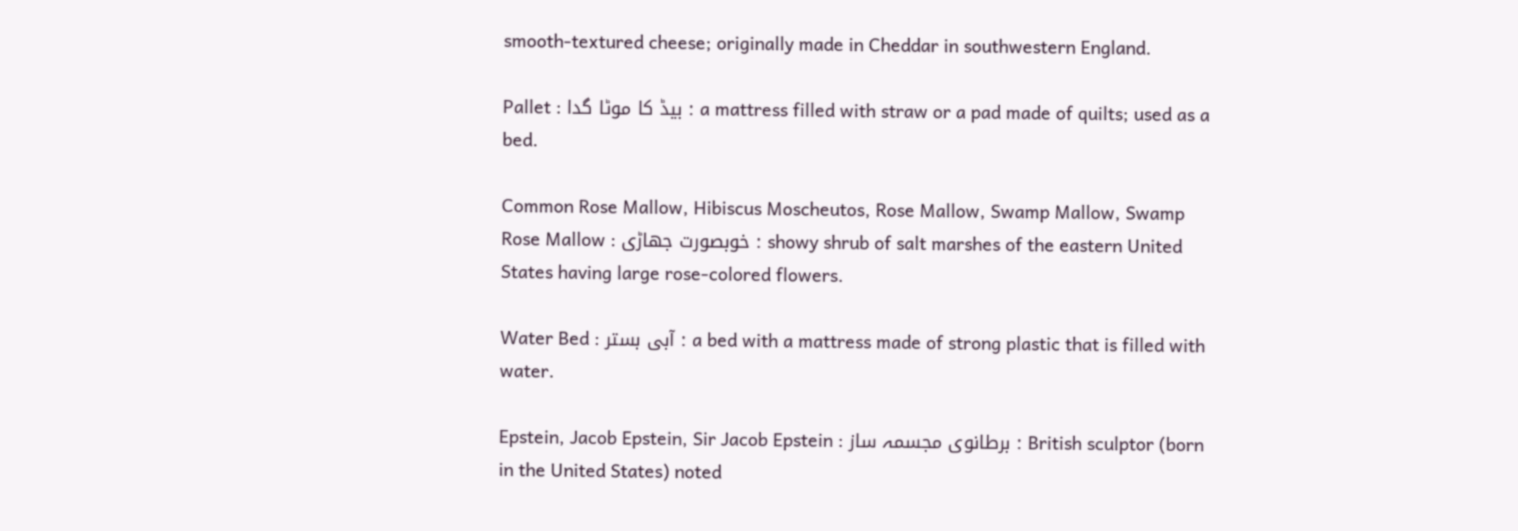smooth-textured cheese; originally made in Cheddar in southwestern England.

Pallet : بیڈ کا موٹا گدا : a mattress filled with straw or a pad made of quilts; used as a bed.

Common Rose Mallow, Hibiscus Moscheutos, Rose Mallow, Swamp Mallow, Swamp Rose Mallow : خوبصورت جھاڑی : showy shrub of salt marshes of the eastern United States having large rose-colored flowers.

Water Bed : آبی بستر : a bed with a mattress made of strong plastic that is filled with water.

Epstein, Jacob Epstein, Sir Jacob Epstein : برطانوی مجسمہ ساز : British sculptor (born in the United States) noted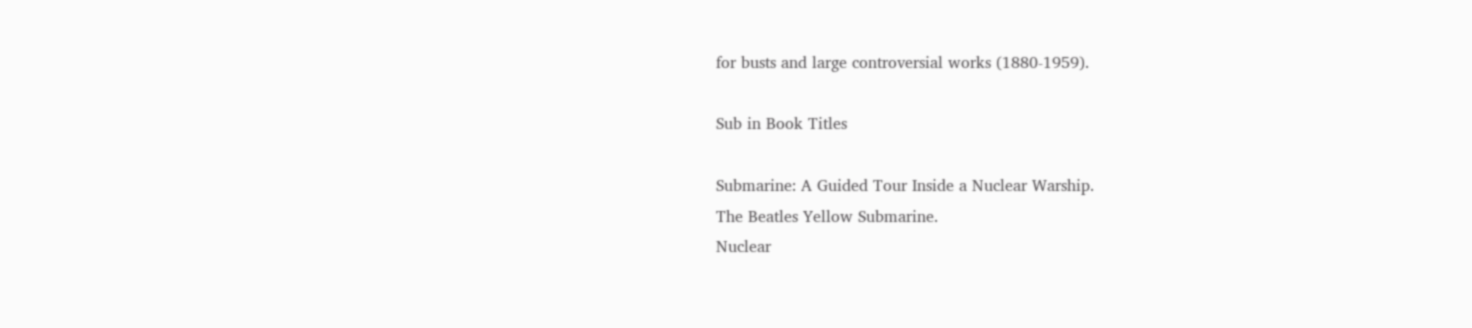for busts and large controversial works (1880-1959).

Sub in Book Titles

Submarine: A Guided Tour Inside a Nuclear Warship.
The Beatles Yellow Submarine.
Nuclear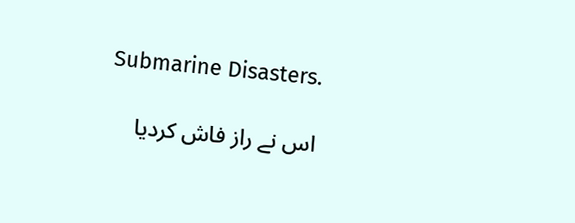Submarine Disasters.

اس نے راز فاش کردیا